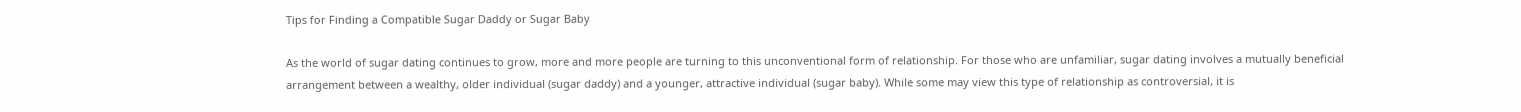Tips for Finding a Compatible Sugar Daddy or Sugar Baby

As the world of sugar dating continues to grow, more and more people are turning to this unconventional form of relationship. For those who are unfamiliar, sugar dating involves a mutually beneficial arrangement between a wealthy, older individual (sugar daddy) and a younger, attractive individual (sugar baby). While some may view this type of relationship as controversial, it is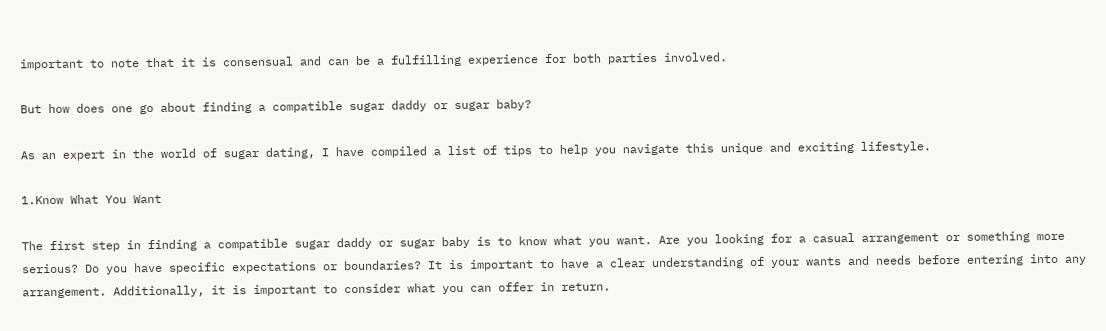important to note that it is consensual and can be a fulfilling experience for both parties involved.

But how does one go about finding a compatible sugar daddy or sugar baby?

As an expert in the world of sugar dating, I have compiled a list of tips to help you navigate this unique and exciting lifestyle.

1.Know What You Want

The first step in finding a compatible sugar daddy or sugar baby is to know what you want. Are you looking for a casual arrangement or something more serious? Do you have specific expectations or boundaries? It is important to have a clear understanding of your wants and needs before entering into any arrangement. Additionally, it is important to consider what you can offer in return.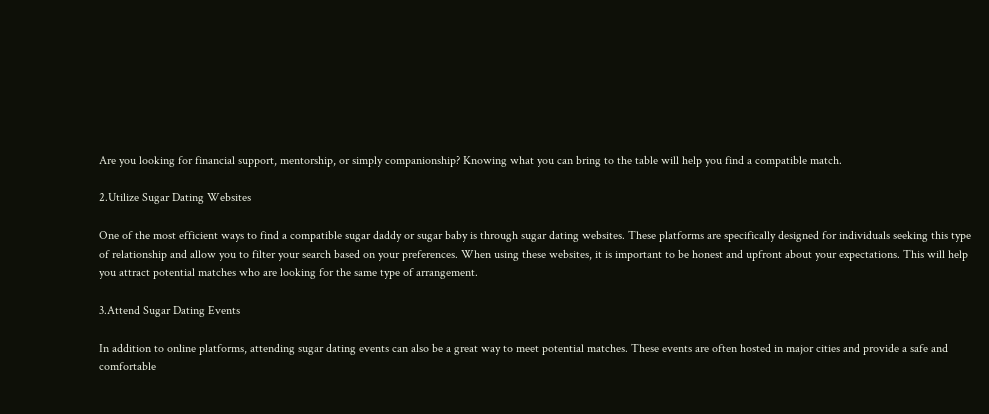Are you looking for financial support, mentorship, or simply companionship? Knowing what you can bring to the table will help you find a compatible match.

2.Utilize Sugar Dating Websites

One of the most efficient ways to find a compatible sugar daddy or sugar baby is through sugar dating websites. These platforms are specifically designed for individuals seeking this type of relationship and allow you to filter your search based on your preferences. When using these websites, it is important to be honest and upfront about your expectations. This will help you attract potential matches who are looking for the same type of arrangement.

3.Attend Sugar Dating Events

In addition to online platforms, attending sugar dating events can also be a great way to meet potential matches. These events are often hosted in major cities and provide a safe and comfortable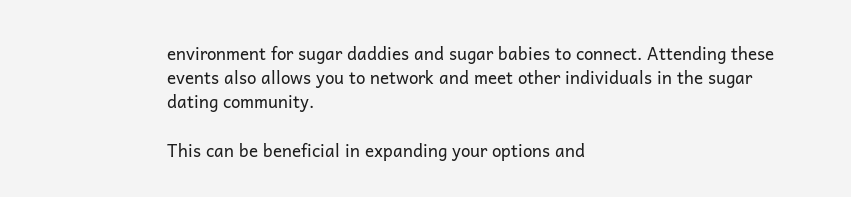environment for sugar daddies and sugar babies to connect. Attending these events also allows you to network and meet other individuals in the sugar dating community.

This can be beneficial in expanding your options and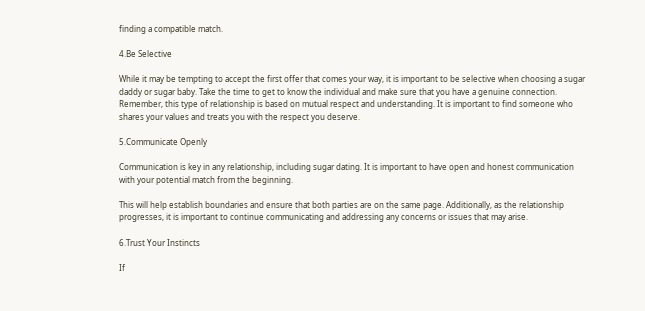finding a compatible match.

4.Be Selective

While it may be tempting to accept the first offer that comes your way, it is important to be selective when choosing a sugar daddy or sugar baby. Take the time to get to know the individual and make sure that you have a genuine connection. Remember, this type of relationship is based on mutual respect and understanding. It is important to find someone who shares your values and treats you with the respect you deserve.

5.Communicate Openly

Communication is key in any relationship, including sugar dating. It is important to have open and honest communication with your potential match from the beginning.

This will help establish boundaries and ensure that both parties are on the same page. Additionally, as the relationship progresses, it is important to continue communicating and addressing any concerns or issues that may arise.

6.Trust Your Instincts

If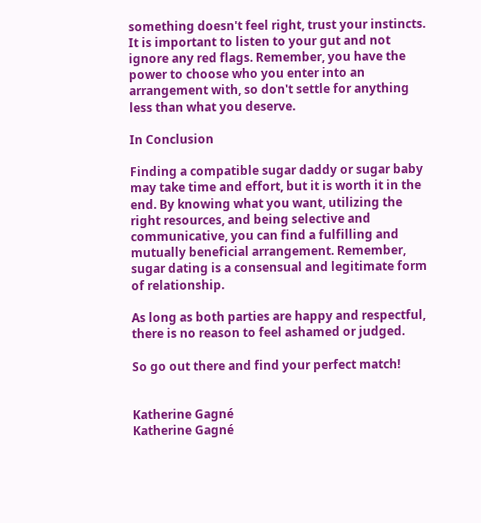something doesn't feel right, trust your instincts. It is important to listen to your gut and not ignore any red flags. Remember, you have the power to choose who you enter into an arrangement with, so don't settle for anything less than what you deserve.

In Conclusion

Finding a compatible sugar daddy or sugar baby may take time and effort, but it is worth it in the end. By knowing what you want, utilizing the right resources, and being selective and communicative, you can find a fulfilling and mutually beneficial arrangement. Remember, sugar dating is a consensual and legitimate form of relationship.

As long as both parties are happy and respectful, there is no reason to feel ashamed or judged.

So go out there and find your perfect match!


Katherine Gagné
Katherine Gagné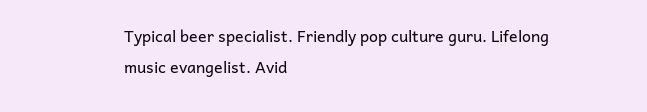Typical beer specialist. Friendly pop culture guru. Lifelong music evangelist. Avid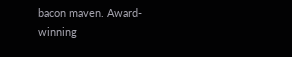bacon maven. Award-winning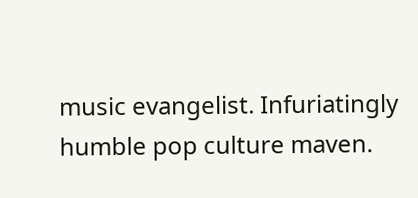music evangelist. Infuriatingly humble pop culture maven.